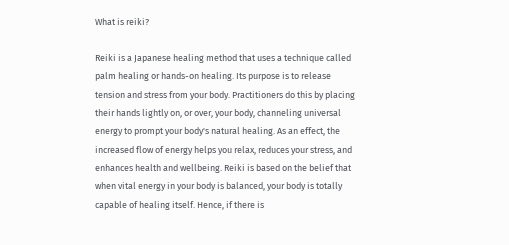What is reiki?

Reiki is a Japanese healing method that uses a technique called palm healing or hands-on healing. Its purpose is to release tension and stress from your body. Practitioners do this by placing their hands lightly on, or over, your body, channeling universal energy to prompt your body's natural healing. As an effect, the increased flow of energy helps you relax, reduces your stress, and enhances health and wellbeing. Reiki is based on the belief that when vital energy in your body is balanced, your body is totally capable of healing itself. Hence, if there is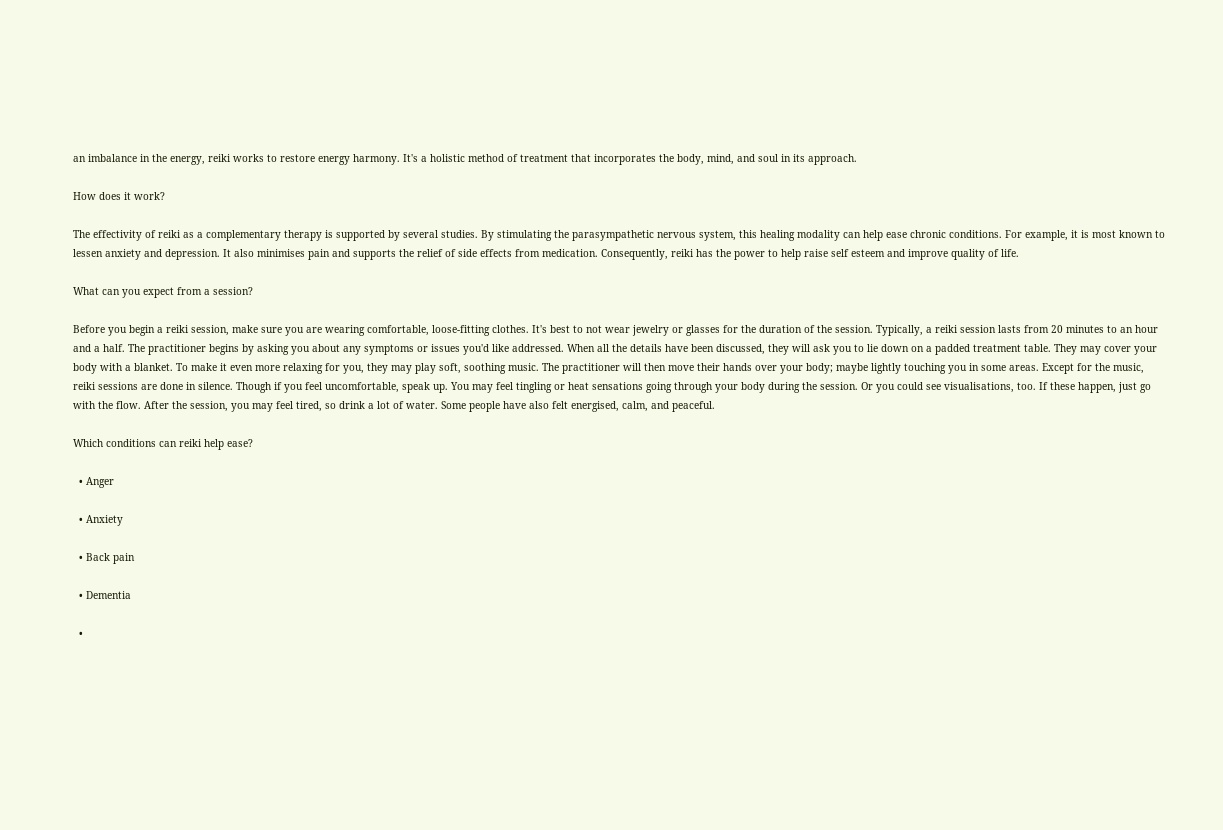an imbalance in the energy, reiki works to restore energy harmony. It's a holistic method of treatment that incorporates the body, mind, and soul in its approach.

How does it work?

The effectivity of reiki as a complementary therapy is supported by several studies. By stimulating the parasympathetic nervous system, this healing modality can help ease chronic conditions. For example, it is most known to lessen anxiety and depression. It also minimises pain and supports the relief of side effects from medication. Consequently, reiki has the power to help raise self esteem and improve quality of life.

What can you expect from a session?

Before you begin a reiki session, make sure you are wearing comfortable, loose-fitting clothes. It's best to not wear jewelry or glasses for the duration of the session. Typically, a reiki session lasts from 20 minutes to an hour and a half. The practitioner begins by asking you about any symptoms or issues you'd like addressed. When all the details have been discussed, they will ask you to lie down on a padded treatment table. They may cover your body with a blanket. To make it even more relaxing for you, they may play soft, soothing music. The practitioner will then move their hands over your body; maybe lightly touching you in some areas. Except for the music, reiki sessions are done in silence. Though if you feel uncomfortable, speak up. You may feel tingling or heat sensations going through your body during the session. Or you could see visualisations, too. If these happen, just go with the flow. After the session, you may feel tired, so drink a lot of water. Some people have also felt energised, calm, and peaceful.

Which conditions can reiki help ease?

  • Anger

  • Anxiety

  • Back pain

  • Dementia

  •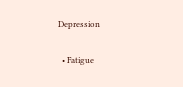Depression

  • Fatigue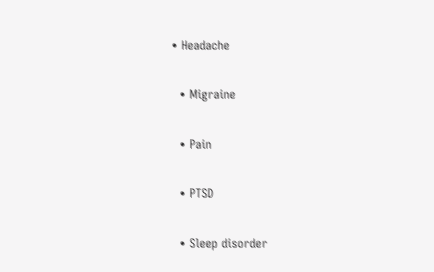• Headache

  • Migraine

  • Pain

  • PTSD

  • Sleep disorder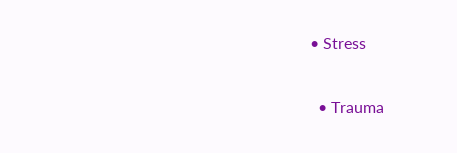• Stress

  • Trauma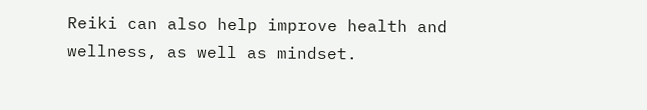Reiki can also help improve health and wellness, as well as mindset.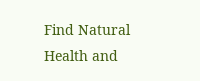Find Natural Health and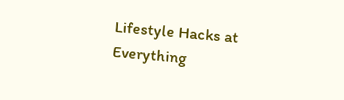Lifestyle Hacks at Everything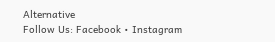Alternative
Follow Us: Facebook • Instagram